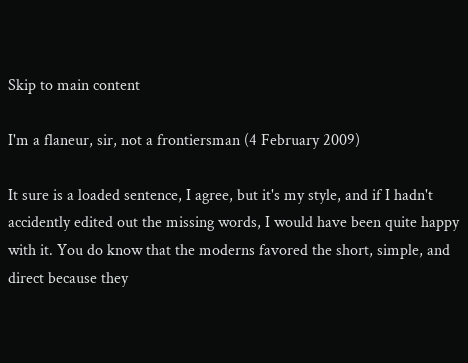Skip to main content

I'm a flaneur, sir, not a frontiersman (4 February 2009)

It sure is a loaded sentence, I agree, but it's my style, and if I hadn't accidently edited out the missing words, I would have been quite happy with it. You do know that the moderns favored the short, simple, and direct because they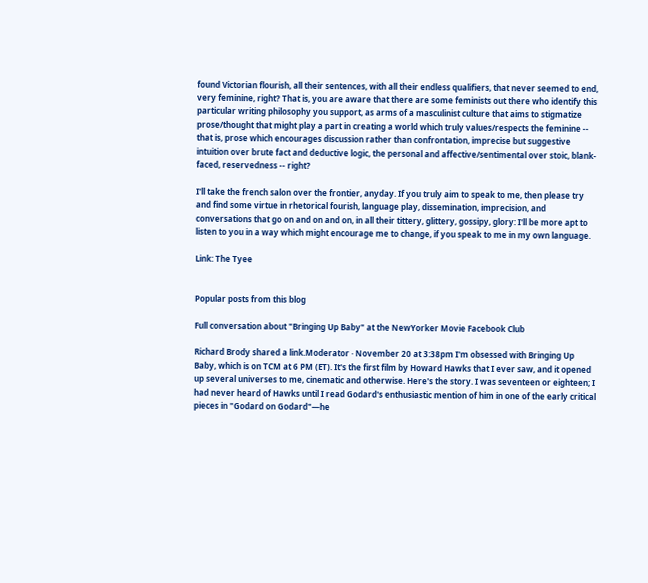found Victorian flourish, all their sentences, with all their endless qualifiers, that never seemed to end, very feminine, right? That is, you are aware that there are some feminists out there who identify this particular writing philosophy you support, as arms of a masculinist culture that aims to stigmatize prose/thought that might play a part in creating a world which truly values/respects the feminine -- that is, prose which encourages discussion rather than confrontation, imprecise but suggestive intuition over brute fact and deductive logic, the personal and affective/sentimental over stoic, blank-faced, reservedness -- right?

I'll take the french salon over the frontier, anyday. If you truly aim to speak to me, then please try and find some virtue in rhetorical fourish, language play, dissemination, imprecision, and conversations that go on and on and on, in all their tittery, glittery, gossipy, glory: I'll be more apt to listen to you in a way which might encourage me to change, if you speak to me in my own language.

Link: The Tyee


Popular posts from this blog

Full conversation about "Bringing Up Baby" at the NewYorker Movie Facebook Club

Richard Brody shared a link.Moderator · November 20 at 3:38pm I'm obsessed with Bringing Up Baby, which is on TCM at 6 PM (ET). It's the first film by Howard Hawks that I ever saw, and it opened up several universes to me, cinematic and otherwise. Here's the story. I was seventeen or eighteen; I had never heard of Hawks until I read Godard's enthusiastic mention of him in one of the early critical pieces in "Godard on Godard"—he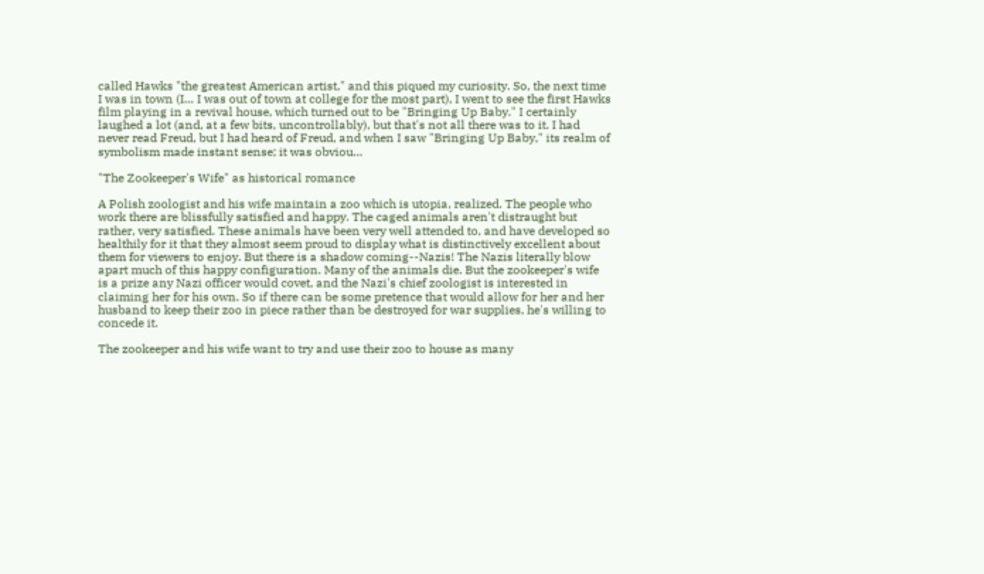called Hawks "the greatest American artist," and this piqued my curiosity. So, the next time I was in town (I… I was out of town at college for the most part), I went to see the first Hawks film playing in a revival house, which turned out to be "Bringing Up Baby." I certainly laughed a lot (and, at a few bits, uncontrollably), but that's not all there was to it. I had never read Freud, but I had heard of Freud, and when I saw "Bringing Up Baby," its realm of symbolism made instant sense; it was obviou…

"The Zookeeper's Wife" as historical romance

A Polish zoologist and his wife maintain a zoo which is utopia, realized. The people who work there are blissfully satisfied and happy. The caged animals aren't distraught but rather, very satisfied. These animals have been very well attended to, and have developed so healthily for it that they almost seem proud to display what is distinctively excellent about them for viewers to enjoy. But there is a shadow coming--Nazis! The Nazis literally blow apart much of this happy configuration. Many of the animals die. But the zookeeper's wife is a prize any Nazi officer would covet, and the Nazi's chief zoologist is interested in claiming her for his own. So if there can be some pretence that would allow for her and her husband to keep their zoo in piece rather than be destroyed for war supplies, he's willing to concede it.

The zookeeper and his wife want to try and use their zoo to house as many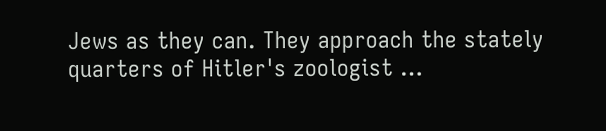Jews as they can. They approach the stately quarters of Hitler's zoologist …